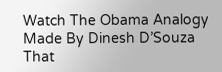Watch The Obama Analogy Made By Dinesh D’Souza That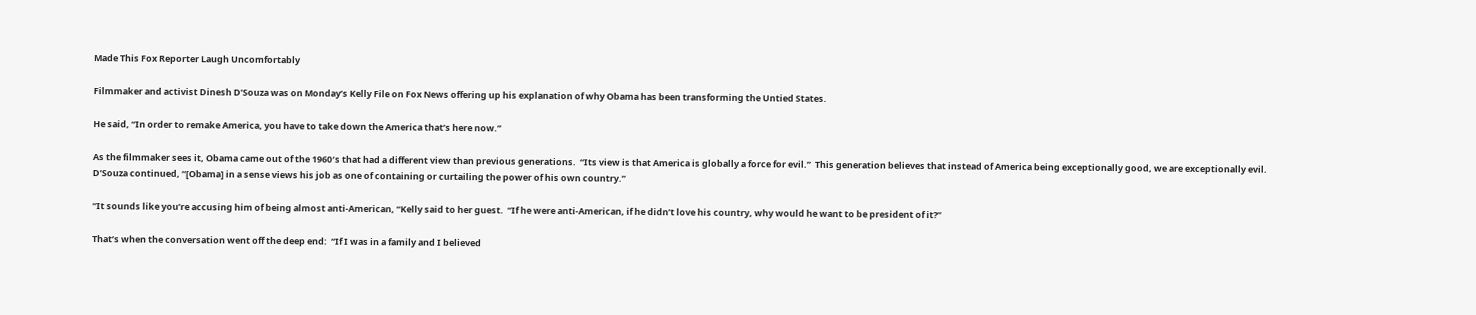Made This Fox Reporter Laugh Uncomfortably

Filmmaker and activist Dinesh D’Souza was on Monday’s Kelly File on Fox News offering up his explanation of why Obama has been transforming the Untied States.

He said, “In order to remake America, you have to take down the America that’s here now.”

As the filmmaker sees it, Obama came out of the 1960′s that had a different view than previous generations.  “Its view is that America is globally a force for evil.”  This generation believes that instead of America being exceptionally good, we are exceptionally evil.  D’Souza continued, “[Obama] in a sense views his job as one of containing or curtailing the power of his own country.”

“It sounds like you’re accusing him of being almost anti-American, “Kelly said to her guest.  “If he were anti-American, if he didn’t love his country, why would he want to be president of it?”

That’s when the conversation went off the deep end:  “If I was in a family and I believed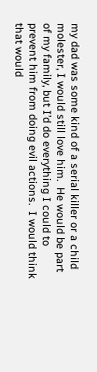my dad was some kind of a serial killer or a child molester, I would still love him.  He would be part of my family, but I’d do everything I could to prevent him from doing evil actions.  I would think that would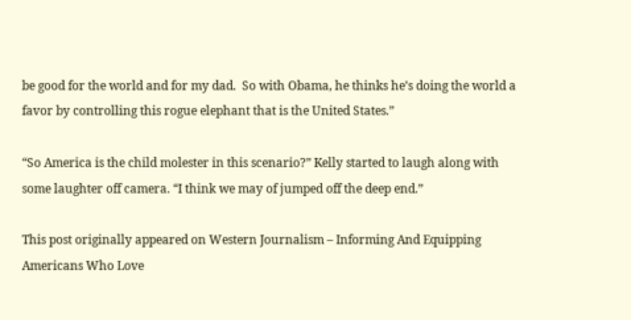be good for the world and for my dad.  So with Obama, he thinks he’s doing the world a favor by controlling this rogue elephant that is the United States.”

“So America is the child molester in this scenario?” Kelly started to laugh along with some laughter off camera. “I think we may of jumped off the deep end.”

This post originally appeared on Western Journalism – Informing And Equipping Americans Who Love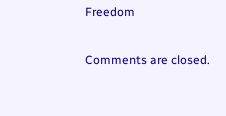Freedom

Comments are closed.